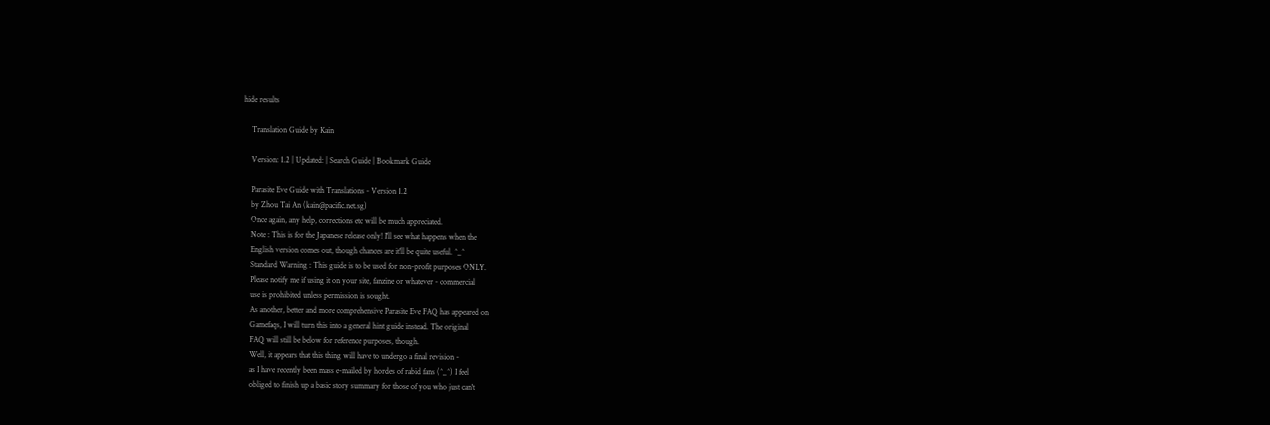hide results

    Translation Guide by Kain

    Version: 1.2 | Updated: | Search Guide | Bookmark Guide

    Parasite Eve Guide with Translations - Version 1.2
    by Zhou Tai An (kain@pacific.net.sg)
    Once again, any help, corrections etc will be much appreciated.
    Note : This is for the Japanese release only! I'll see what happens when the
    English version comes out, though chances are it'll be quite useful. ^_^
    Standard Warning : This guide is to be used for non-profit purposes ONLY.
    Please notify me if using it on your site, fanzine or whatever - commercial
    use is prohibited unless permission is sought.
    As another, better and more comprehensive Parasite Eve FAQ has appeared on
    Gamefaqs, I will turn this into a general hint guide instead. The original
    FAQ will still be below for reference purposes, though.
    Well, it appears that this thing will have to undergo a final revision -
    as I have recently been mass e-mailed by hordes of rabid fans (^_^) I feel
    obliged to finish up a basic story summary for those of you who just can't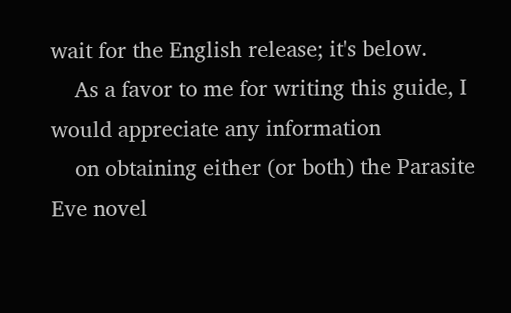wait for the English release; it's below.
    As a favor to me for writing this guide, I would appreciate any information
    on obtaining either (or both) the Parasite Eve novel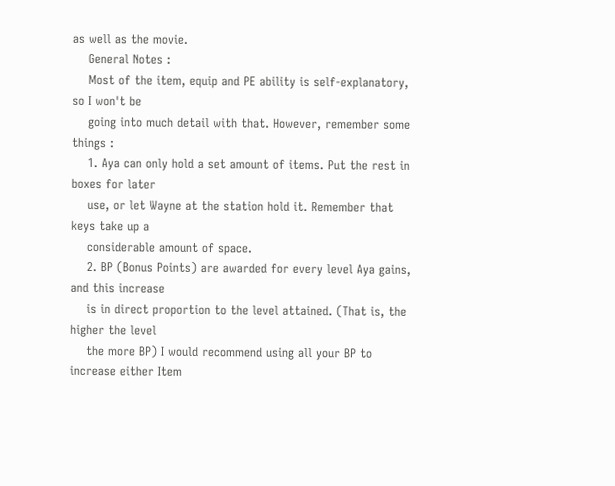as well as the movie.
    General Notes :
    Most of the item, equip and PE ability is self-explanatory, so I won't be
    going into much detail with that. However, remember some things :
    1. Aya can only hold a set amount of items. Put the rest in boxes for later
    use, or let Wayne at the station hold it. Remember that keys take up a
    considerable amount of space.
    2. BP (Bonus Points) are awarded for every level Aya gains, and this increase
    is in direct proportion to the level attained. (That is, the higher the level
    the more BP) I would recommend using all your BP to increase either Item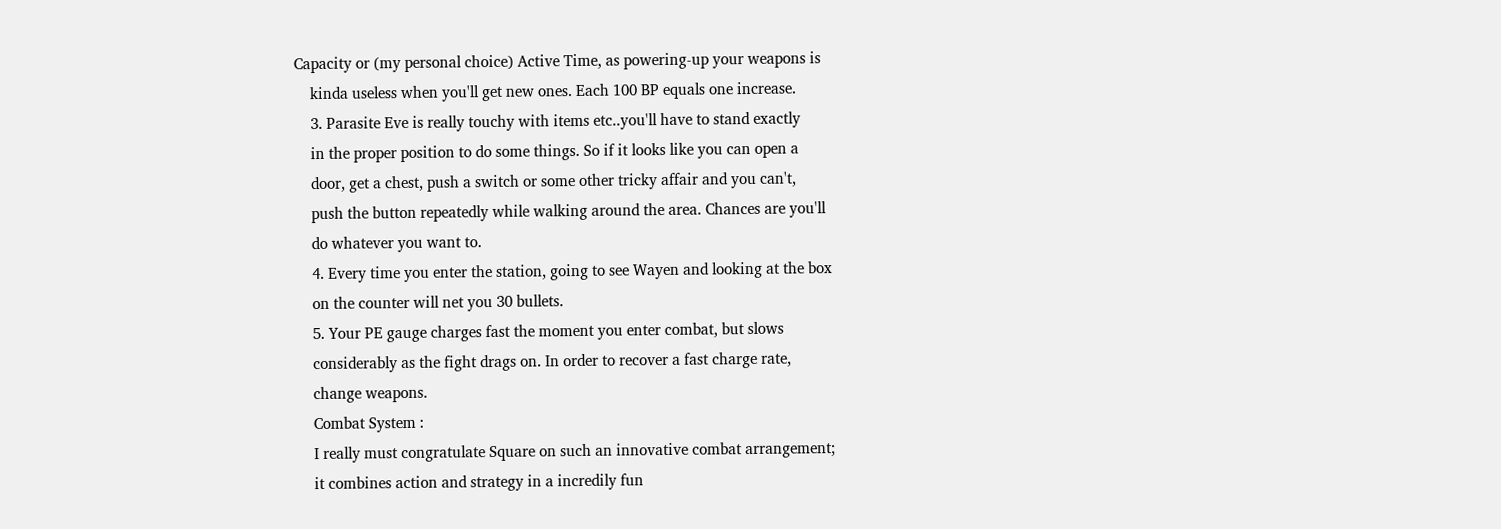Capacity or (my personal choice) Active Time, as powering-up your weapons is
    kinda useless when you'll get new ones. Each 100 BP equals one increase.
    3. Parasite Eve is really touchy with items etc..you'll have to stand exactly
    in the proper position to do some things. So if it looks like you can open a
    door, get a chest, push a switch or some other tricky affair and you can't,
    push the button repeatedly while walking around the area. Chances are you'll
    do whatever you want to.
    4. Every time you enter the station, going to see Wayen and looking at the box
    on the counter will net you 30 bullets.
    5. Your PE gauge charges fast the moment you enter combat, but slows
    considerably as the fight drags on. In order to recover a fast charge rate,
    change weapons.
    Combat System :
    I really must congratulate Square on such an innovative combat arrangement;
    it combines action and strategy in a incredily fun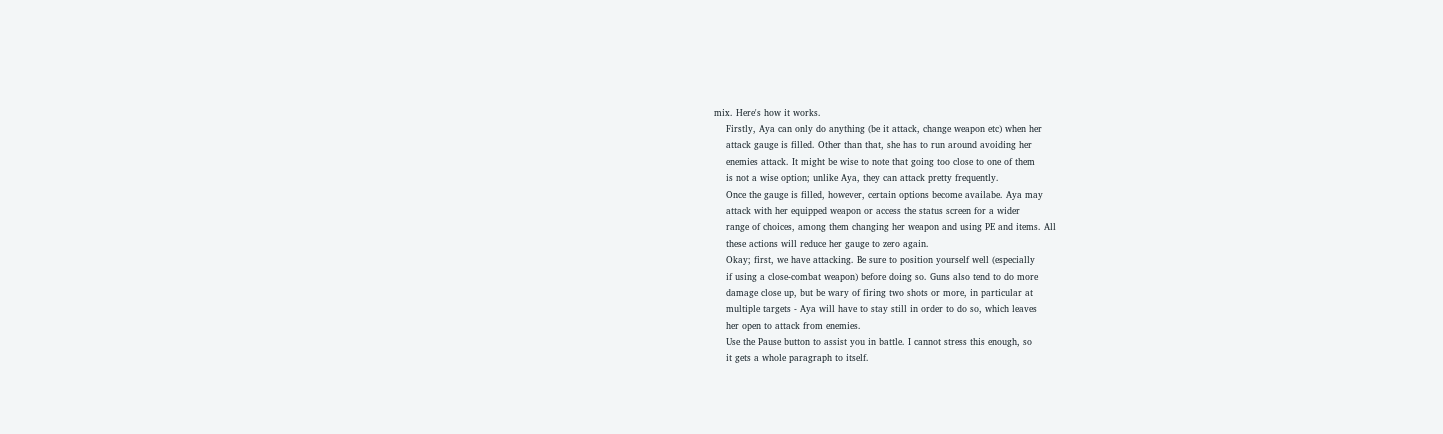mix. Here's how it works.
    Firstly, Aya can only do anything (be it attack, change weapon etc) when her
    attack gauge is filled. Other than that, she has to run around avoiding her
    enemies attack. It might be wise to note that going too close to one of them
    is not a wise option; unlike Aya, they can attack pretty frequently.
    Once the gauge is filled, however, certain options become availabe. Aya may
    attack with her equipped weapon or access the status screen for a wider
    range of choices, among them changing her weapon and using PE and items. All
    these actions will reduce her gauge to zero again.
    Okay; first, we have attacking. Be sure to position yourself well (especially
    if using a close-combat weapon) before doing so. Guns also tend to do more
    damage close up, but be wary of firing two shots or more, in particular at
    multiple targets - Aya will have to stay still in order to do so, which leaves
    her open to attack from enemies.
    Use the Pause button to assist you in battle. I cannot stress this enough, so
    it gets a whole paragraph to itself.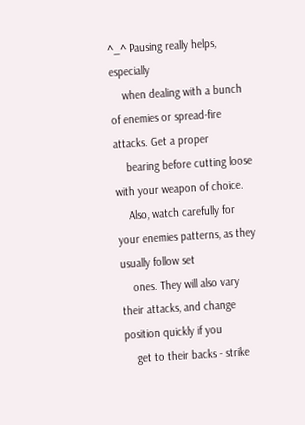^_^ Pausing really helps, especially
    when dealing with a bunch of enemies or spread-fire attacks. Get a proper
    bearing before cutting loose with your weapon of choice.
    Also, watch carefully for your enemies patterns, as they usually follow set
    ones. They will also vary their attacks, and change position quickly if you
    get to their backs - strike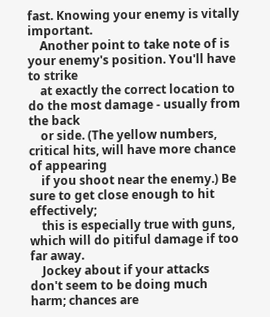fast. Knowing your enemy is vitally important.
    Another point to take note of is your enemy's position. You'll have to strike
    at exactly the correct location to do the most damage - usually from the back
    or side. (The yellow numbers, critical hits, will have more chance of appearing
    if you shoot near the enemy.) Be sure to get close enough to hit effectively;
    this is especially true with guns, which will do pitiful damage if too far away.
    Jockey about if your attacks don't seem to be doing much harm; chances are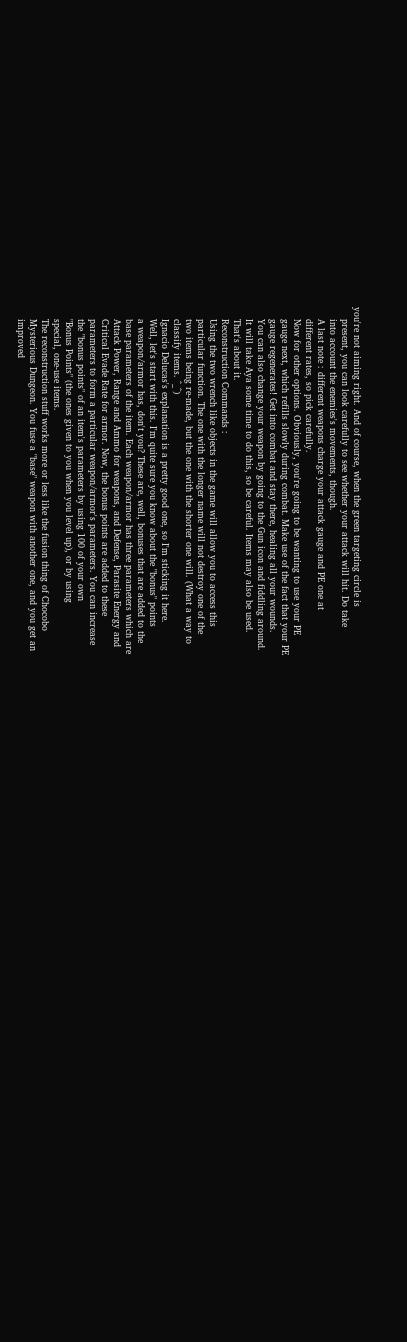you're not aiming right. And of course, when the green targeting circle is
    present, you can look carefully to see whether your attack will hit. Do take
    into account the enemies's movements, though.
    A last note : different weapons charge your attack gauge and PE one at
    different rates, so pick carefully.
    Now for other options. Obviously, you're going to be wanting to use your PE
    gauge next, which refills slowly during combat. Make use of the fact that your PE
    gauge regenerates! Get into combat and stay there, healing all your wounds.
    You can also change your weapon by going to the Gun icon and fiddling around.
    It will take Aya some time to do this, so be careful. Items may also be used.
    That's about it.
    Reconstruction Commands :
    Using the two wrench like objects in the game will allow you to access this
    particular function. The one with the longer name will not destroy one of the
    two items being re-made, but the one with the shorter one will. (What a way to
    classify items. ^_^)
    Ignacio Delucas's explanation is a pretty good one, so I'm sticking it here.
    Well, let's start with this. I'm quite sure you know about the "bonus" points
    a weapon/armor has, don't you? These are, well, bonuses that are added to the
    base parameters of the item. Each weapon/armor has three parameters which are
    Attack Power, Range and Ammo for weapons, and Defense, Parasite Energy and
    Critical Evade Rate for armor. Now, the bonus points are added to these
    parameters to form a particular weapon/armor's parameters. You can increase
    the "bonus points" of an item's parameters by using 100 of your own
    "Bonus Points" (the ones given to you when you level up), or by using
    special, one-use items.
    The reconstruction stuff works more or less like the fusion thing of Chocobo
    Mysterious Dungeon. You fuse a "base" weapon with another one, and you get an
    improved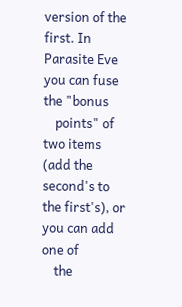version of the first. In Parasite Eve you can fuse the "bonus
    points" of two items (add the second's to the first's), or you can add one of
    the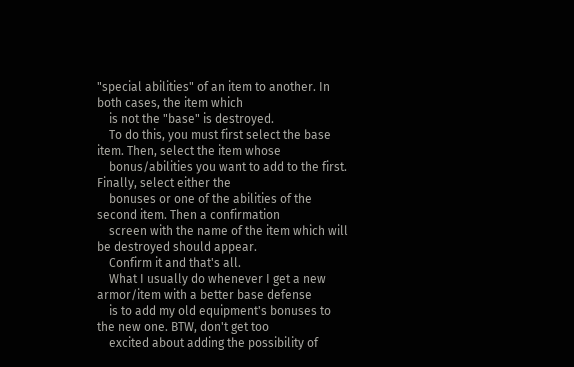"special abilities" of an item to another. In both cases, the item which
    is not the "base" is destroyed.
    To do this, you must first select the base item. Then, select the item whose
    bonus/abilities you want to add to the first. Finally, select either the
    bonuses or one of the abilities of the second item. Then a confirmation
    screen with the name of the item which will be destroyed should appear.
    Confirm it and that's all.
    What I usually do whenever I get a new armor/item with a better base defense
    is to add my old equipment's bonuses to the new one. BTW, don't get too
    excited about adding the possibility of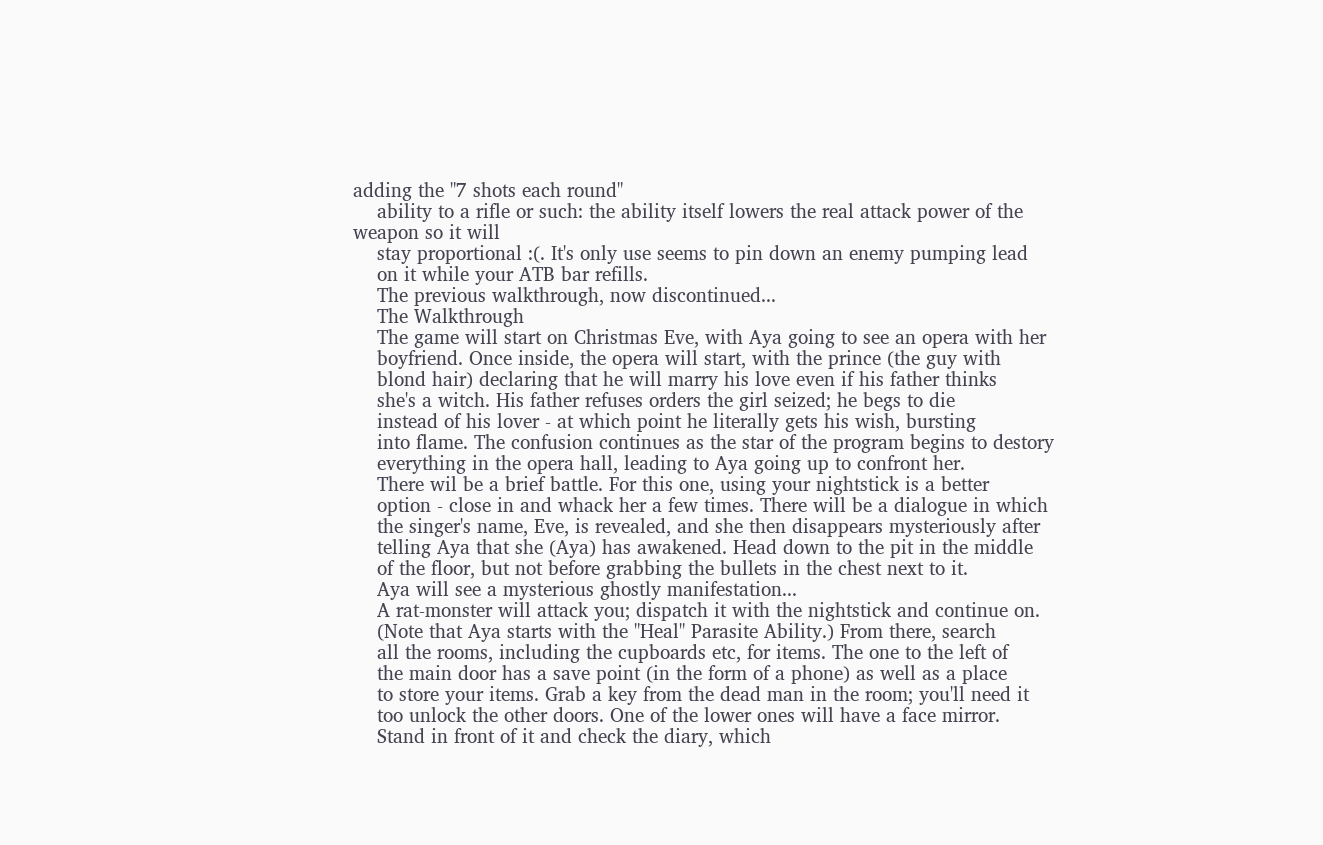adding the "7 shots each round"
    ability to a rifle or such: the ability itself lowers the real attack power of the weapon so it will
    stay proportional :(. It's only use seems to pin down an enemy pumping lead
    on it while your ATB bar refills.
    The previous walkthrough, now discontinued...
    The Walkthrough
    The game will start on Christmas Eve, with Aya going to see an opera with her
    boyfriend. Once inside, the opera will start, with the prince (the guy with
    blond hair) declaring that he will marry his love even if his father thinks
    she's a witch. His father refuses orders the girl seized; he begs to die
    instead of his lover - at which point he literally gets his wish, bursting
    into flame. The confusion continues as the star of the program begins to destory
    everything in the opera hall, leading to Aya going up to confront her.
    There wil be a brief battle. For this one, using your nightstick is a better
    option - close in and whack her a few times. There will be a dialogue in which
    the singer's name, Eve, is revealed, and she then disappears mysteriously after
    telling Aya that she (Aya) has awakened. Head down to the pit in the middle
    of the floor, but not before grabbing the bullets in the chest next to it.
    Aya will see a mysterious ghostly manifestation...
    A rat-monster will attack you; dispatch it with the nightstick and continue on.
    (Note that Aya starts with the "Heal" Parasite Ability.) From there, search
    all the rooms, including the cupboards etc, for items. The one to the left of
    the main door has a save point (in the form of a phone) as well as a place
    to store your items. Grab a key from the dead man in the room; you'll need it
    too unlock the other doors. One of the lower ones will have a face mirror.
    Stand in front of it and check the diary, which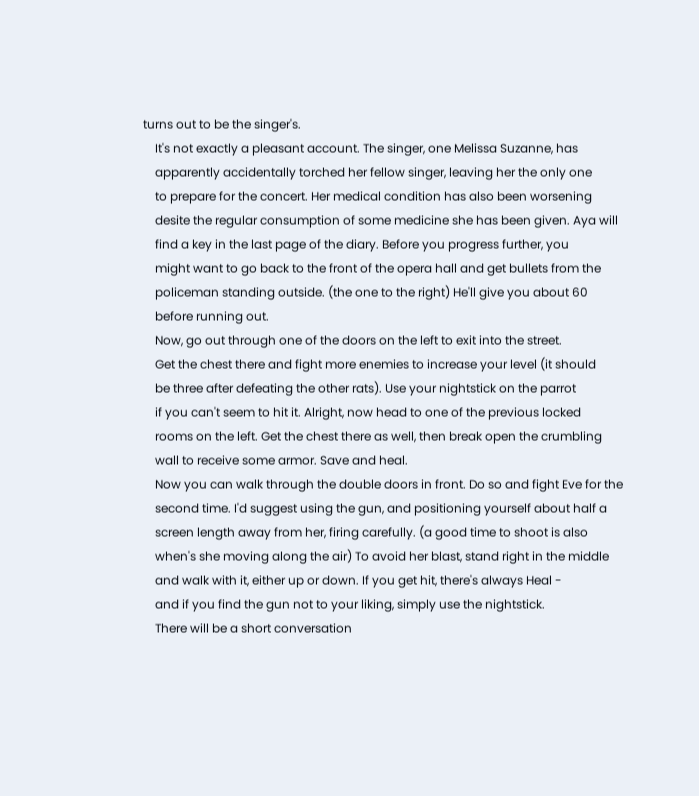turns out to be the singer's.
    It's not exactly a pleasant account. The singer, one Melissa Suzanne, has
    apparently accidentally torched her fellow singer, leaving her the only one
    to prepare for the concert. Her medical condition has also been worsening
    desite the regular consumption of some medicine she has been given. Aya will
    find a key in the last page of the diary. Before you progress further, you
    might want to go back to the front of the opera hall and get bullets from the
    policeman standing outside. (the one to the right) He'll give you about 60
    before running out.
    Now, go out through one of the doors on the left to exit into the street.
    Get the chest there and fight more enemies to increase your level (it should
    be three after defeating the other rats). Use your nightstick on the parrot
    if you can't seem to hit it. Alright, now head to one of the previous locked
    rooms on the left. Get the chest there as well, then break open the crumbling
    wall to receive some armor. Save and heal.
    Now you can walk through the double doors in front. Do so and fight Eve for the
    second time. I'd suggest using the gun, and positioning yourself about half a
    screen length away from her, firing carefully. (a good time to shoot is also
    when's she moving along the air) To avoid her blast, stand right in the middle
    and walk with it, either up or down. If you get hit, there's always Heal -
    and if you find the gun not to your liking, simply use the nightstick.
    There will be a short conversation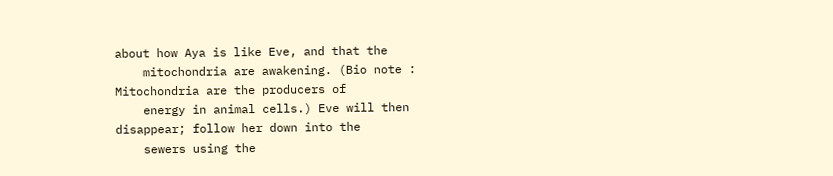about how Aya is like Eve, and that the
    mitochondria are awakening. (Bio note : Mitochondria are the producers of
    energy in animal cells.) Eve will then disappear; follow her down into the
    sewers using the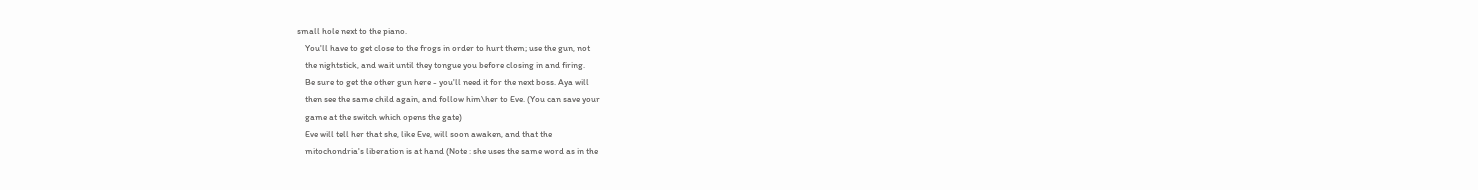small hole next to the piano.
    You'll have to get close to the frogs in order to hurt them; use the gun, not
    the nightstick, and wait until they tongue you before closing in and firing.
    Be sure to get the other gun here - you'll need it for the next boss. Aya will
    then see the same child again, and follow him\her to Eve. (You can save your
    game at the switch which opens the gate)
    Eve will tell her that she, like Eve, will soon awaken, and that the
    mitochondria's liberation is at hand (Note : she uses the same word as in the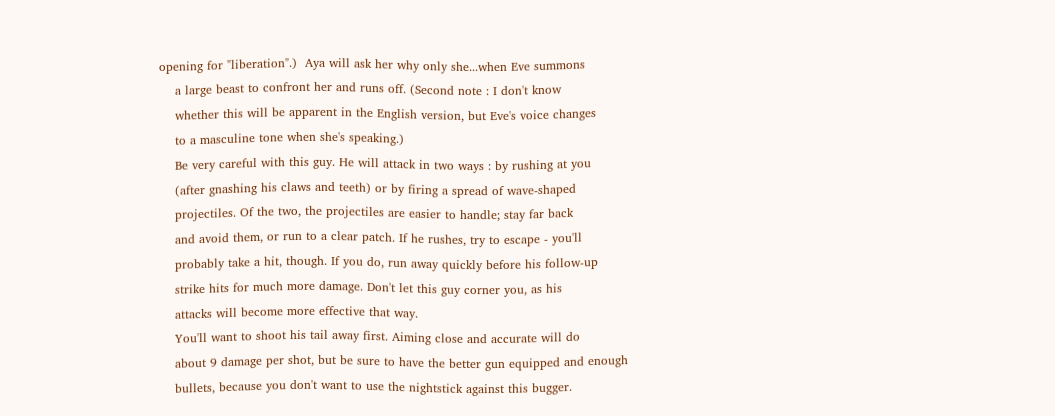opening for "liberation".)  Aya will ask her why only she...when Eve summons
    a large beast to confront her and runs off. (Second note : I don't know
    whether this will be apparent in the English version, but Eve's voice changes
    to a masculine tone when she's speaking.)
    Be very careful with this guy. He will attack in two ways : by rushing at you
    (after gnashing his claws and teeth) or by firing a spread of wave-shaped
    projectiles. Of the two, the projectiles are easier to handle; stay far back
    and avoid them, or run to a clear patch. If he rushes, try to escape - you'll
    probably take a hit, though. If you do, run away quickly before his follow-up
    strike hits for much more damage. Don't let this guy corner you, as his
    attacks will become more effective that way.
    You'll want to shoot his tail away first. Aiming close and accurate will do
    about 9 damage per shot, but be sure to have the better gun equipped and enough
    bullets, because you don't want to use the nightstick against this bugger.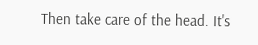Then take care of the head. It's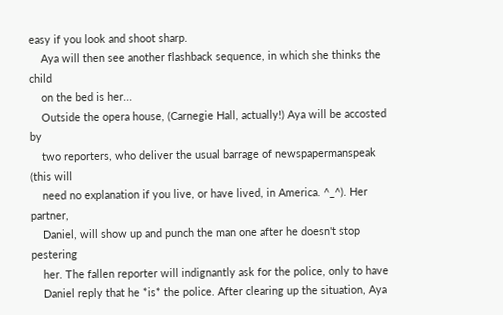easy if you look and shoot sharp.
    Aya will then see another flashback sequence, in which she thinks the child
    on the bed is her...
    Outside the opera house, (Carnegie Hall, actually!) Aya will be accosted by
    two reporters, who deliver the usual barrage of newspapermanspeak (this will
    need no explanation if you live, or have lived, in America. ^_^). Her partner,
    Daniel, will show up and punch the man one after he doesn't stop pestering
    her. The fallen reporter will indignantly ask for the police, only to have
    Daniel reply that he *is* the police. After clearing up the situation, Aya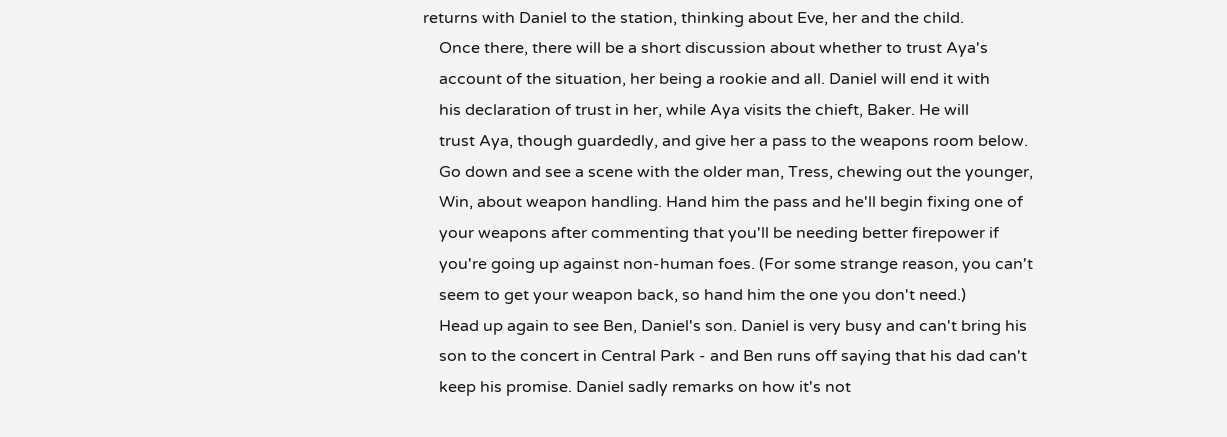returns with Daniel to the station, thinking about Eve, her and the child.
    Once there, there will be a short discussion about whether to trust Aya's
    account of the situation, her being a rookie and all. Daniel will end it with
    his declaration of trust in her, while Aya visits the chieft, Baker. He will
    trust Aya, though guardedly, and give her a pass to the weapons room below.
    Go down and see a scene with the older man, Tress, chewing out the younger,
    Win, about weapon handling. Hand him the pass and he'll begin fixing one of
    your weapons after commenting that you'll be needing better firepower if
    you're going up against non-human foes. (For some strange reason, you can't
    seem to get your weapon back, so hand him the one you don't need.)
    Head up again to see Ben, Daniel's son. Daniel is very busy and can't bring his
    son to the concert in Central Park - and Ben runs off saying that his dad can't
    keep his promise. Daniel sadly remarks on how it's not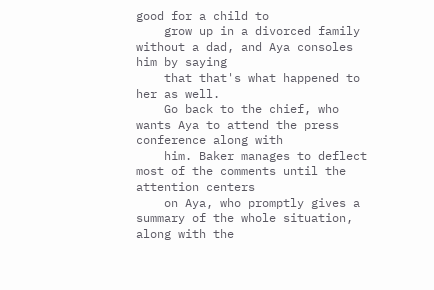good for a child to
    grow up in a divorced family without a dad, and Aya consoles him by saying
    that that's what happened to her as well.
    Go back to the chief, who wants Aya to attend the press conference along with
    him. Baker manages to deflect most of the comments until the attention centers
    on Aya, who promptly gives a summary of the whole situation, along with the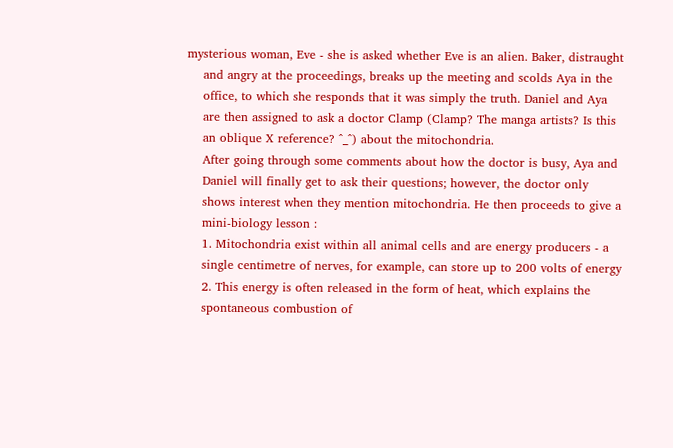mysterious woman, Eve - she is asked whether Eve is an alien. Baker, distraught
    and angry at the proceedings, breaks up the meeting and scolds Aya in the
    office, to which she responds that it was simply the truth. Daniel and Aya
    are then assigned to ask a doctor Clamp (Clamp? The manga artists? Is this
    an oblique X reference? ^_^) about the mitochondria.
    After going through some comments about how the doctor is busy, Aya and
    Daniel will finally get to ask their questions; however, the doctor only
    shows interest when they mention mitochondria. He then proceeds to give a
    mini-biology lesson :
    1. Mitochondria exist within all animal cells and are energy producers - a
    single centimetre of nerves, for example, can store up to 200 volts of energy
    2. This energy is often released in the form of heat, which explains the
    spontaneous combustion of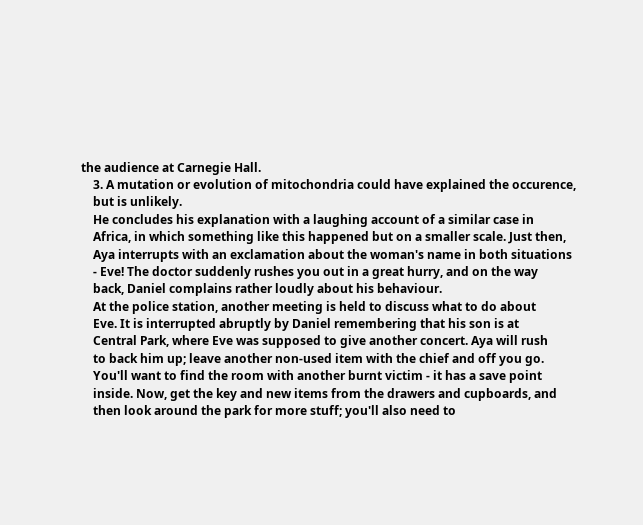the audience at Carnegie Hall.
    3. A mutation or evolution of mitochondria could have explained the occurence,
    but is unlikely.
    He concludes his explanation with a laughing account of a similar case in
    Africa, in which something like this happened but on a smaller scale. Just then,
    Aya interrupts with an exclamation about the woman's name in both situations
    - Eve! The doctor suddenly rushes you out in a great hurry, and on the way
    back, Daniel complains rather loudly about his behaviour.
    At the police station, another meeting is held to discuss what to do about
    Eve. It is interrupted abruptly by Daniel remembering that his son is at
    Central Park, where Eve was supposed to give another concert. Aya will rush
    to back him up; leave another non-used item with the chief and off you go.
    You'll want to find the room with another burnt victim - it has a save point
    inside. Now, get the key and new items from the drawers and cupboards, and
    then look around the park for more stuff; you'll also need to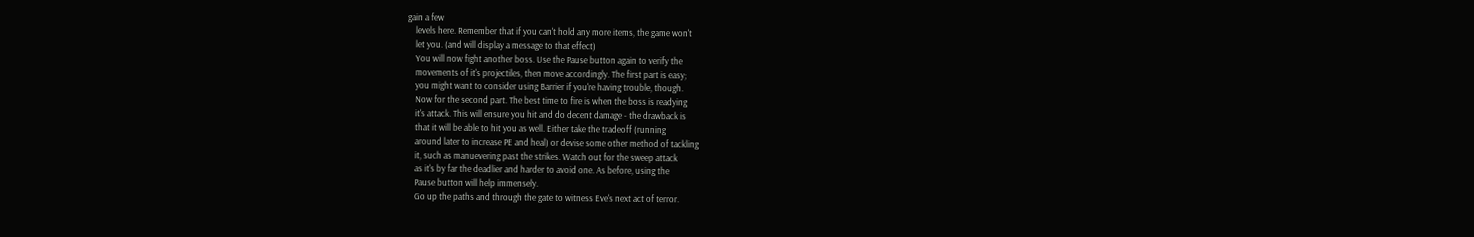gain a few
    levels here. Remember that if you can't hold any more items, the game won't
    let you. (and will display a message to that effect)
    You will now fight another boss. Use the Pause button again to verify the
    movements of it's projectiles, then move accordingly. The first part is easy;
    you might want to consider using Barrier if you're having trouble, though.
    Now for the second part. The best time to fire is when the boss is readying
    it's attack. This will ensure you hit and do decent damage - the drawback is
    that it will be able to hit you as well. Either take the tradeoff (running
    around later to increase PE and heal) or devise some other method of tackling
    it, such as manuevering past the strikes. Watch out for the sweep attack
    as it's by far the deadlier and harder to avoid one. As before, using the
    Pause button will help immensely.
    Go up the paths and through the gate to witness Eve's next act of terror.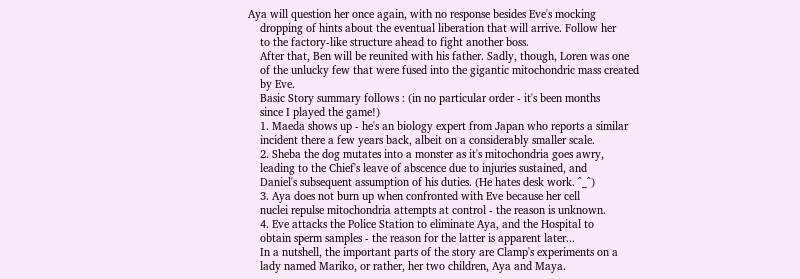Aya will question her once again, with no response besides Eve's mocking
    dropping of hints about the eventual liberation that will arrive. Follow her
    to the factory-like structure ahead to fight another boss.
    After that, Ben will be reunited with his father. Sadly, though, Loren was one
    of the unlucky few that were fused into the gigantic mitochondric mass created
    by Eve.
    Basic Story summary follows : (in no particular order - it's been months
    since I played the game!)
    1. Maeda shows up - he's an biology expert from Japan who reports a similar
    incident there a few years back, albeit on a considerably smaller scale.
    2. Sheba the dog mutates into a monster as it's mitochondria goes awry,
    leading to the Chief's leave of abscence due to injuries sustained, and
    Daniel's subsequent assumption of his duties. (He hates desk work. ^_^)
    3. Aya does not burn up when confronted with Eve because her cell
    nuclei repulse mitochondria attempts at control - the reason is unknown.
    4. Eve attacks the Police Station to eliminate Aya, and the Hospital to
    obtain sperm samples - the reason for the latter is apparent later...
    In a nutshell, the important parts of the story are Clamp's experiments on a
    lady named Mariko, or rather, her two children, Aya and Maya.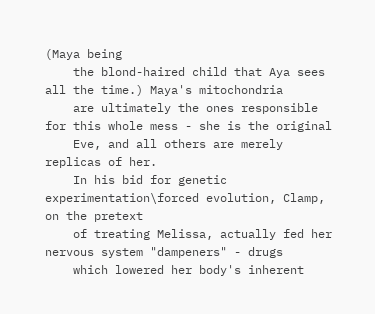(Maya being
    the blond-haired child that Aya sees all the time.) Maya's mitochondria
    are ultimately the ones responsible for this whole mess - she is the original
    Eve, and all others are merely replicas of her.
    In his bid for genetic experimentation\forced evolution, Clamp, on the pretext
    of treating Melissa, actually fed her nervous system "dampeners" - drugs
    which lowered her body's inherent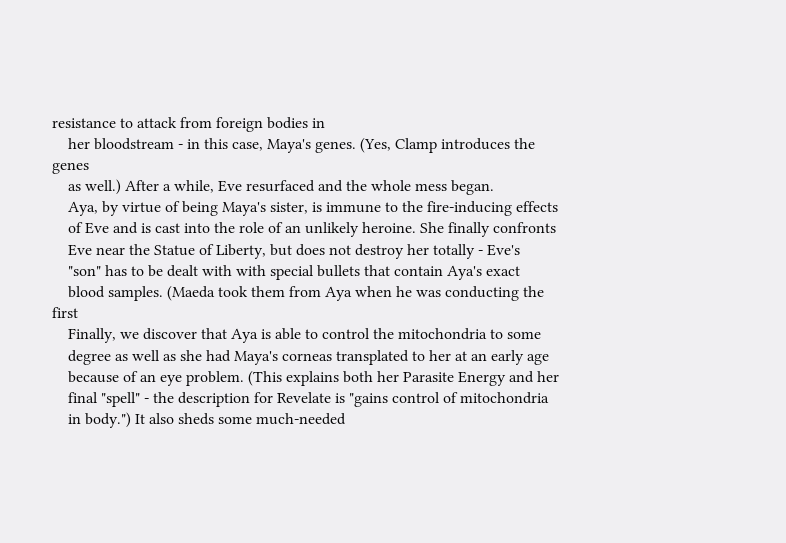resistance to attack from foreign bodies in
    her bloodstream - in this case, Maya's genes. (Yes, Clamp introduces the genes
    as well.) After a while, Eve resurfaced and the whole mess began.
    Aya, by virtue of being Maya's sister, is immune to the fire-inducing effects
    of Eve and is cast into the role of an unlikely heroine. She finally confronts
    Eve near the Statue of Liberty, but does not destroy her totally - Eve's
    "son" has to be dealt with with special bullets that contain Aya's exact
    blood samples. (Maeda took them from Aya when he was conducting the first
    Finally, we discover that Aya is able to control the mitochondria to some
    degree as well as she had Maya's corneas transplated to her at an early age
    because of an eye problem. (This explains both her Parasite Energy and her
    final "spell" - the description for Revelate is "gains control of mitochondria
    in body.") It also sheds some much-needed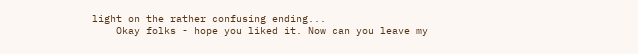light on the rather confusing ending...
    Okay folks - hope you liked it. Now can you leave my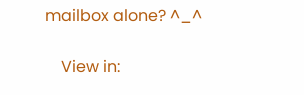mailbox alone? ^_^

    View in: